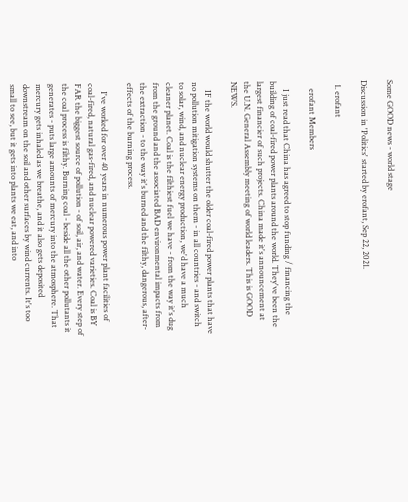Some GOOD news - world stage

Discussion in 'Politics' started by erofant, Sep 22, 2021.

  1. erofant

    erofant Members

    I just read that China has agreed to stop funding / financing the building of coal-fired power plants around the world. They've been the largest financier of such projects. China made it's announcement at the U.N. General Assembly meeting of world leaders. This is GOOD NEWS.

    IF the world would shutter the older coal-fired power plants that have no pollution mitigation systems on them - in all countries - and switch to solar, wind, and nuclear energy production, we'd have a much cleaner planet. Coal is the filthiest fuel we have - from the way it's dug from the ground and the associated BAD environmental impacts from the extraction - to the way it's burned and the filthy, dangerous, after-effects of the burning process.

    I've worked for over 40 years in numerous power plant facilities of coal-fired, natural gas-fired, and nuclear powered varieties. Coal is BY FAR the biggest source of pollution - of soil, air, and water. Every step of the coal process is filthy. Burning coal - beside all the other pollutants it generates - puts large amounts of mercury into the atmosphere. That mercury gets inhaled as we breathe, and it also gets deposited downstream on the soil and other surfaces by wind currents. It's too small to see, but it gets into plants we eat, and into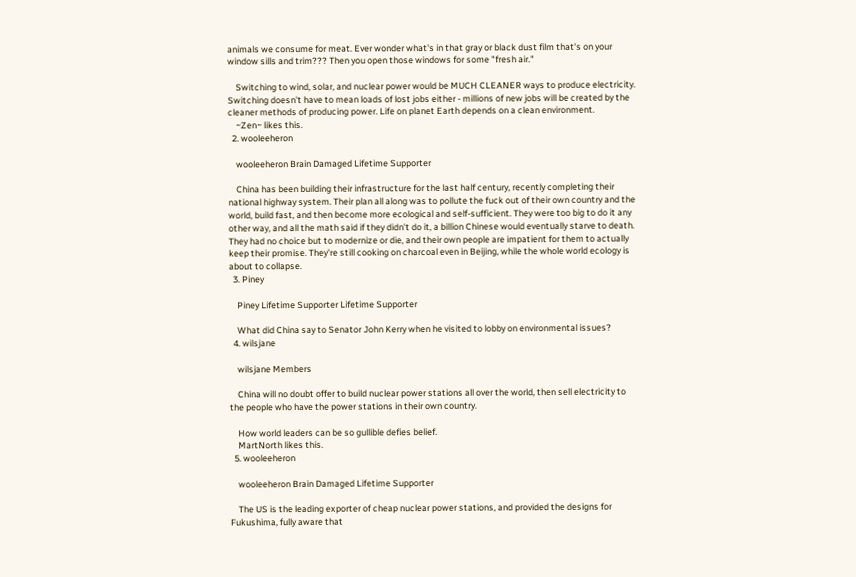animals we consume for meat. Ever wonder what's in that gray or black dust film that's on your window sills and trim??? Then you open those windows for some "fresh air."

    Switching to wind, solar, and nuclear power would be MUCH CLEANER ways to produce electricity. Switching doesn't have to mean loads of lost jobs either - millions of new jobs will be created by the cleaner methods of producing power. Life on planet Earth depends on a clean environment.
    ~Zen~ likes this.
  2. wooleeheron

    wooleeheron Brain Damaged Lifetime Supporter

    China has been building their infrastructure for the last half century, recently completing their national highway system. Their plan all along was to pollute the fuck out of their own country and the world, build fast, and then become more ecological and self-sufficient. They were too big to do it any other way, and all the math said if they didn't do it, a billion Chinese would eventually starve to death. They had no choice but to modernize or die, and their own people are impatient for them to actually keep their promise. They're still cooking on charcoal even in Beijing, while the whole world ecology is about to collapse.
  3. Piney

    Piney Lifetime Supporter Lifetime Supporter

    What did China say to Senator John Kerry when he visited to lobby on environmental issues?
  4. wilsjane

    wilsjane Members

    China will no doubt offer to build nuclear power stations all over the world, then sell electricity to the people who have the power stations in their own country.

    How world leaders can be so gullible defies belief.
    MartNorth likes this.
  5. wooleeheron

    wooleeheron Brain Damaged Lifetime Supporter

    The US is the leading exporter of cheap nuclear power stations, and provided the designs for Fukushima, fully aware that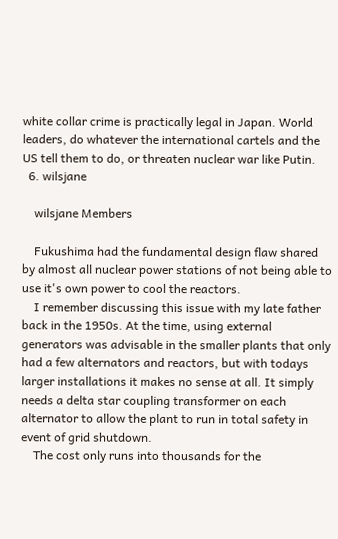white collar crime is practically legal in Japan. World leaders, do whatever the international cartels and the US tell them to do, or threaten nuclear war like Putin.
  6. wilsjane

    wilsjane Members

    Fukushima had the fundamental design flaw shared by almost all nuclear power stations of not being able to use it's own power to cool the reactors.
    I remember discussing this issue with my late father back in the 1950s. At the time, using external generators was advisable in the smaller plants that only had a few alternators and reactors, but with todays larger installations it makes no sense at all. It simply needs a delta star coupling transformer on each alternator to allow the plant to run in total safety in event of grid shutdown.
    The cost only runs into thousands for the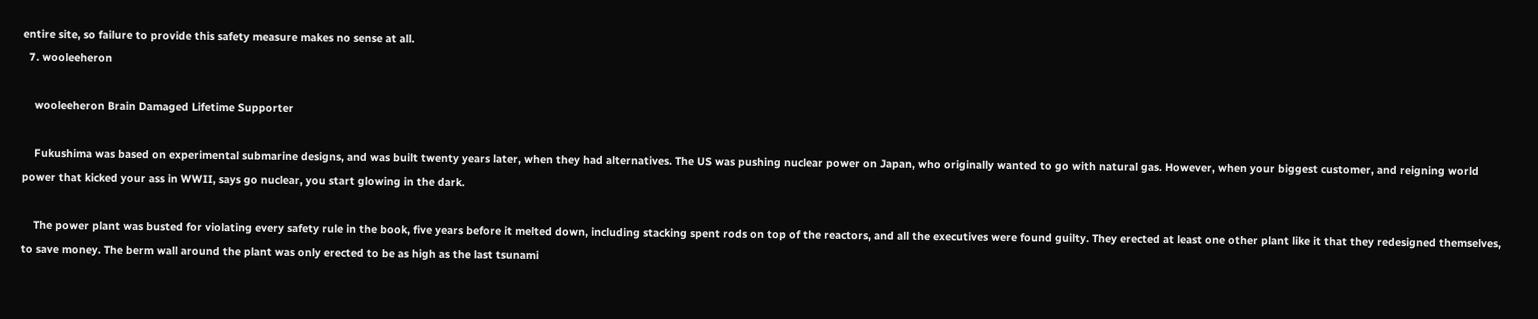entire site, so failure to provide this safety measure makes no sense at all.
  7. wooleeheron

    wooleeheron Brain Damaged Lifetime Supporter

    Fukushima was based on experimental submarine designs, and was built twenty years later, when they had alternatives. The US was pushing nuclear power on Japan, who originally wanted to go with natural gas. However, when your biggest customer, and reigning world power that kicked your ass in WWII, says go nuclear, you start glowing in the dark.

    The power plant was busted for violating every safety rule in the book, five years before it melted down, including stacking spent rods on top of the reactors, and all the executives were found guilty. They erected at least one other plant like it that they redesigned themselves, to save money. The berm wall around the plant was only erected to be as high as the last tsunami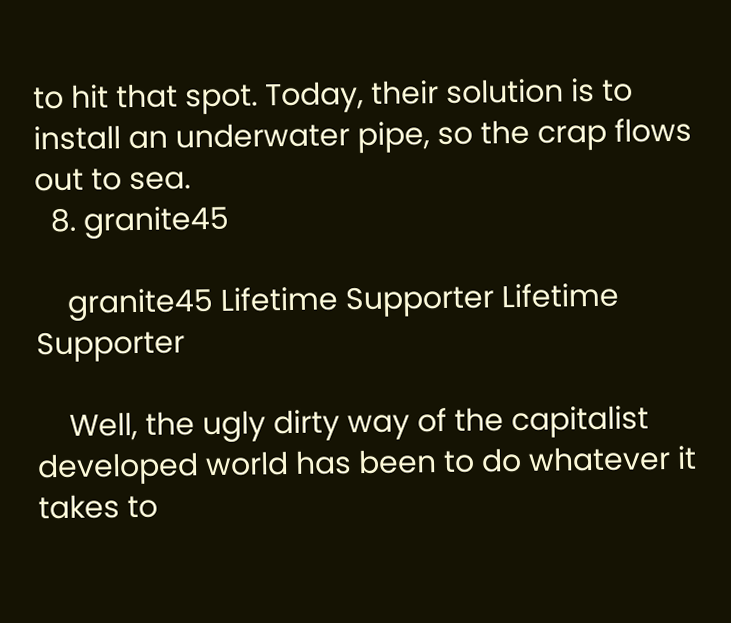to hit that spot. Today, their solution is to install an underwater pipe, so the crap flows out to sea.
  8. granite45

    granite45 Lifetime Supporter Lifetime Supporter

    Well, the ugly dirty way of the capitalist developed world has been to do whatever it takes to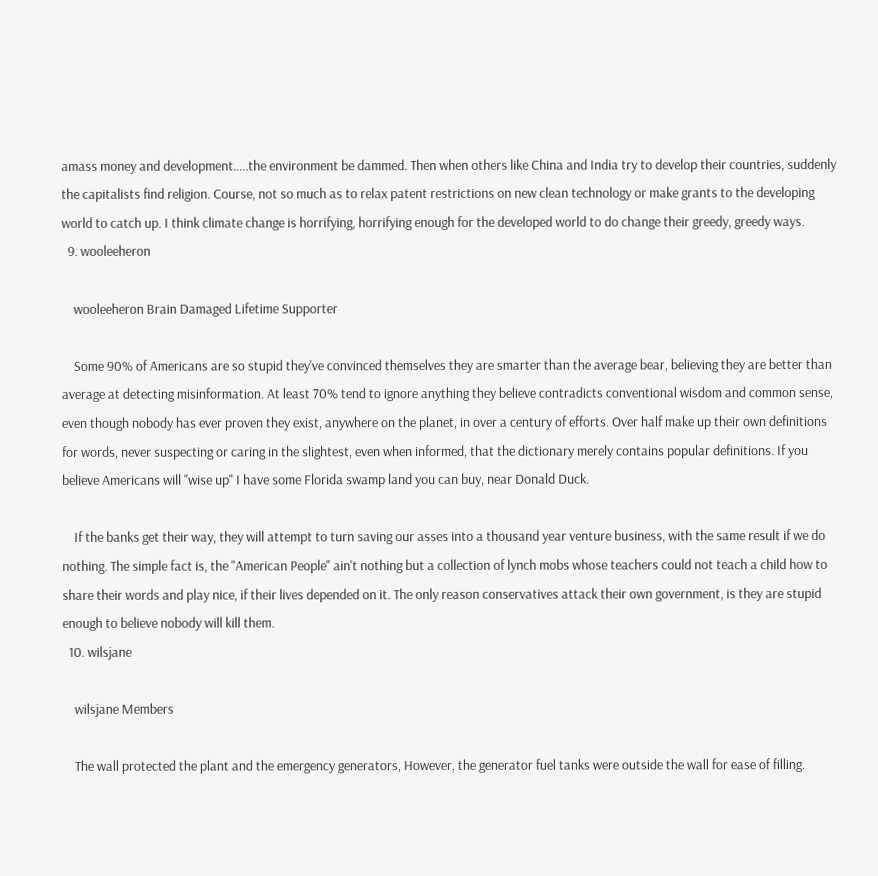amass money and development…..the environment be dammed. Then when others like China and India try to develop their countries, suddenly the capitalists find religion. Course, not so much as to relax patent restrictions on new clean technology or make grants to the developing world to catch up. I think climate change is horrifying, horrifying enough for the developed world to do change their greedy, greedy ways.
  9. wooleeheron

    wooleeheron Brain Damaged Lifetime Supporter

    Some 90% of Americans are so stupid they've convinced themselves they are smarter than the average bear, believing they are better than average at detecting misinformation. At least 70% tend to ignore anything they believe contradicts conventional wisdom and common sense, even though nobody has ever proven they exist, anywhere on the planet, in over a century of efforts. Over half make up their own definitions for words, never suspecting or caring in the slightest, even when informed, that the dictionary merely contains popular definitions. If you believe Americans will "wise up" I have some Florida swamp land you can buy, near Donald Duck.

    If the banks get their way, they will attempt to turn saving our asses into a thousand year venture business, with the same result if we do nothing. The simple fact is, the "American People" ain't nothing but a collection of lynch mobs whose teachers could not teach a child how to share their words and play nice, if their lives depended on it. The only reason conservatives attack their own government, is they are stupid enough to believe nobody will kill them.
  10. wilsjane

    wilsjane Members

    The wall protected the plant and the emergency generators, However, the generator fuel tanks were outside the wall for ease of filling.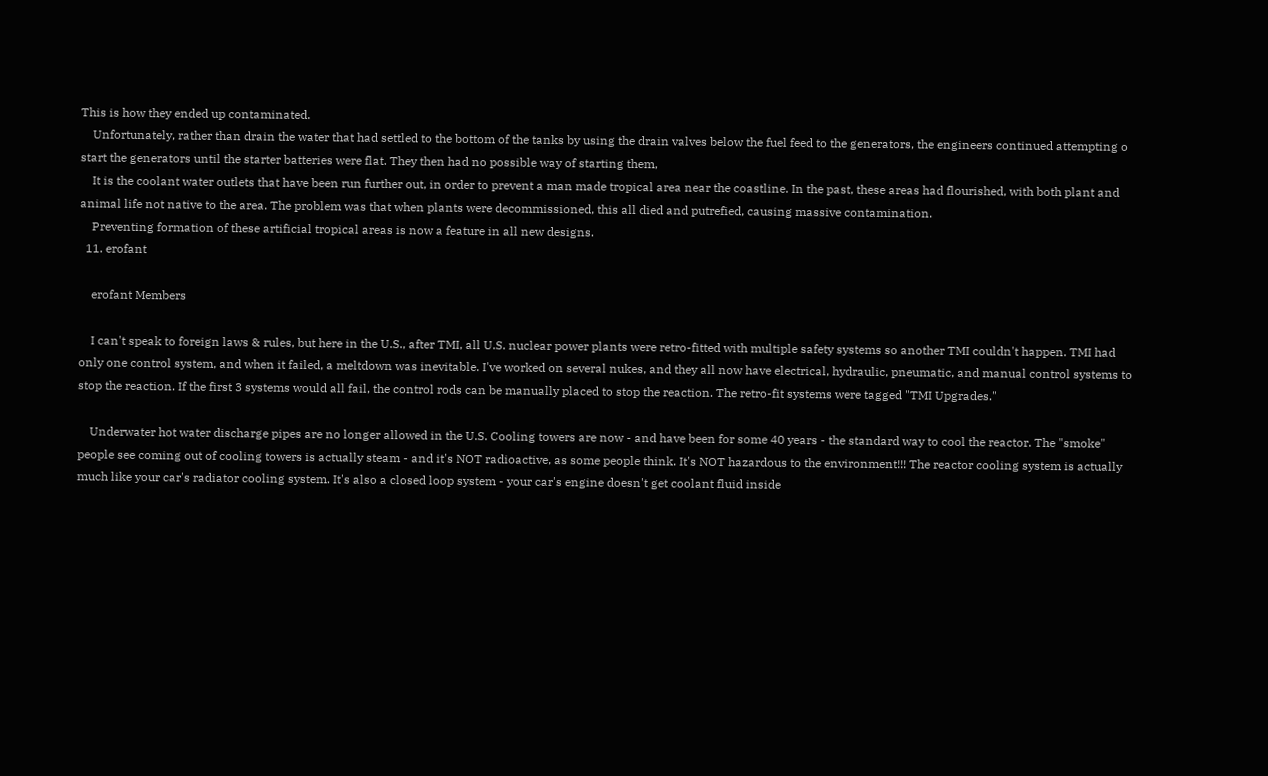This is how they ended up contaminated.
    Unfortunately, rather than drain the water that had settled to the bottom of the tanks by using the drain valves below the fuel feed to the generators, the engineers continued attempting o start the generators until the starter batteries were flat. They then had no possible way of starting them,
    It is the coolant water outlets that have been run further out, in order to prevent a man made tropical area near the coastline. In the past, these areas had flourished, with both plant and animal life not native to the area. The problem was that when plants were decommissioned, this all died and putrefied, causing massive contamination.
    Preventing formation of these artificial tropical areas is now a feature in all new designs.
  11. erofant

    erofant Members

    I can't speak to foreign laws & rules, but here in the U.S., after TMI, all U.S. nuclear power plants were retro-fitted with multiple safety systems so another TMI couldn't happen. TMI had only one control system, and when it failed, a meltdown was inevitable. I've worked on several nukes, and they all now have electrical, hydraulic, pneumatic, and manual control systems to stop the reaction. If the first 3 systems would all fail, the control rods can be manually placed to stop the reaction. The retro-fit systems were tagged "TMI Upgrades."

    Underwater hot water discharge pipes are no longer allowed in the U.S. Cooling towers are now - and have been for some 40 years - the standard way to cool the reactor. The "smoke" people see coming out of cooling towers is actually steam - and it's NOT radioactive, as some people think. It's NOT hazardous to the environment!!! The reactor cooling system is actually much like your car's radiator cooling system. It's also a closed loop system - your car's engine doesn't get coolant fluid inside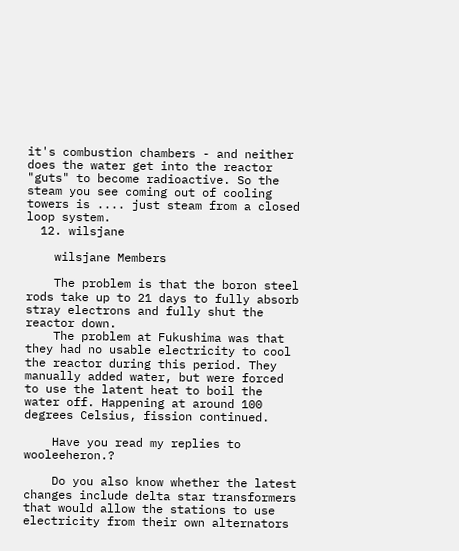it's combustion chambers - and neither does the water get into the reactor "guts" to become radioactive. So the steam you see coming out of cooling towers is .... just steam from a closed loop system.
  12. wilsjane

    wilsjane Members

    The problem is that the boron steel rods take up to 21 days to fully absorb stray electrons and fully shut the reactor down.
    The problem at Fukushima was that they had no usable electricity to cool the reactor during this period. They manually added water, but were forced to use the latent heat to boil the water off. Happening at around 100 degrees Celsius, fission continued.

    Have you read my replies to wooleeheron.?

    Do you also know whether the latest changes include delta star transformers that would allow the stations to use electricity from their own alternators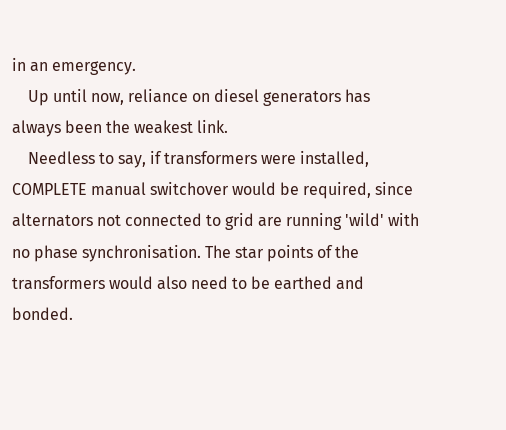in an emergency.
    Up until now, reliance on diesel generators has always been the weakest link.
    Needless to say, if transformers were installed, COMPLETE manual switchover would be required, since alternators not connected to grid are running 'wild' with no phase synchronisation. The star points of the transformers would also need to be earthed and bonded.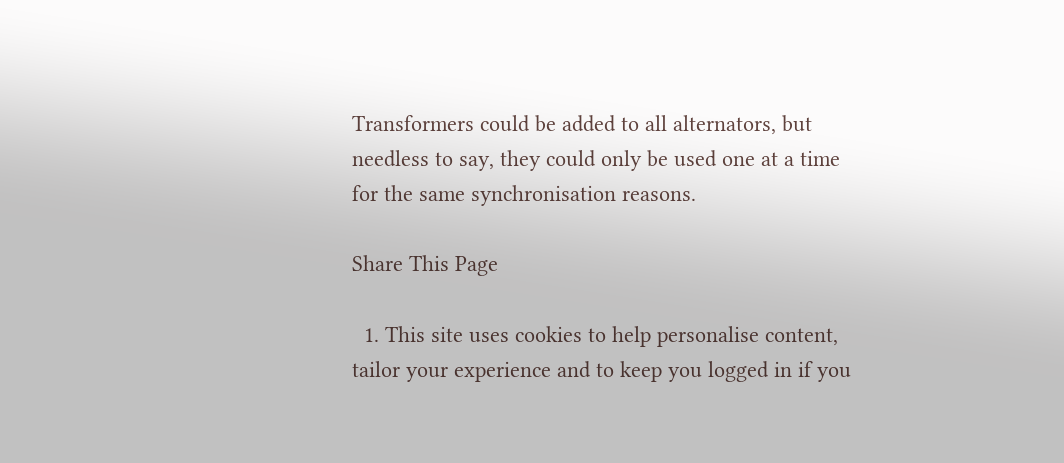Transformers could be added to all alternators, but needless to say, they could only be used one at a time for the same synchronisation reasons.

Share This Page

  1. This site uses cookies to help personalise content, tailor your experience and to keep you logged in if you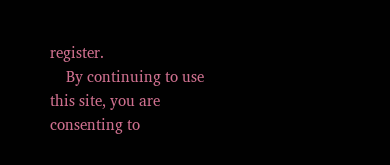register.
    By continuing to use this site, you are consenting to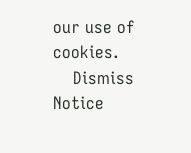our use of cookies.
    Dismiss Notice